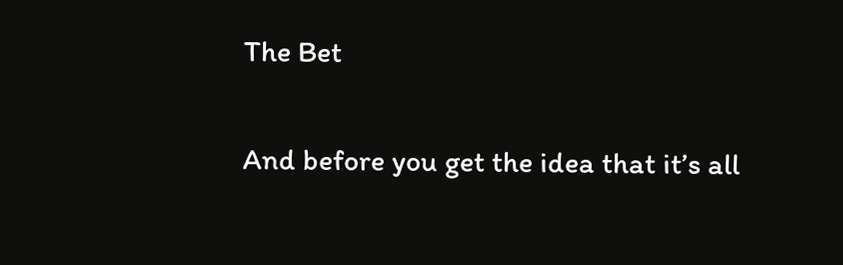The Bet

And before you get the idea that it’s all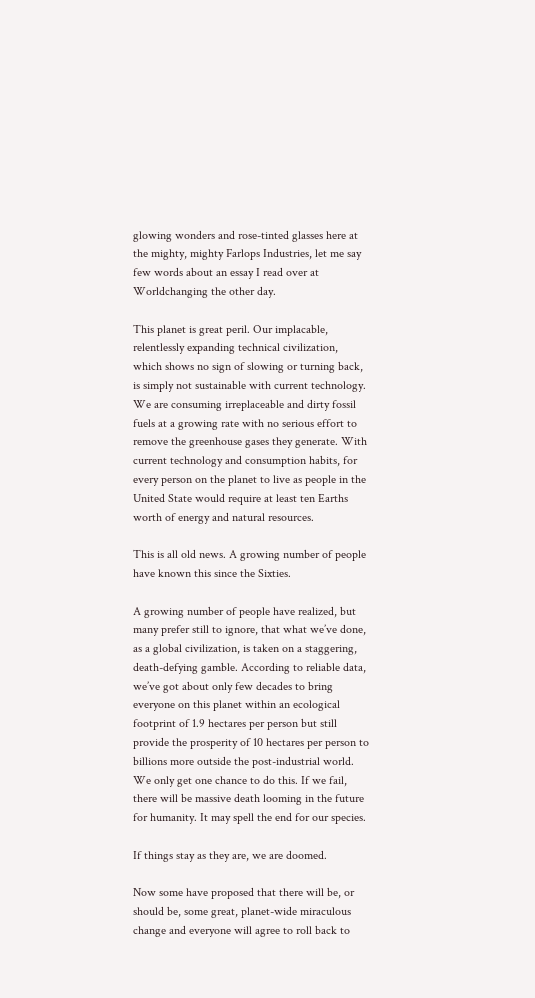glowing wonders and rose-tinted glasses here at the mighty, mighty Farlops Industries, let me say few words about an essay I read over at Worldchanging the other day.

This planet is great peril. Our implacable, relentlessly expanding technical civilization, which shows no sign of slowing or turning back, is simply not sustainable with current technology. We are consuming irreplaceable and dirty fossil fuels at a growing rate with no serious effort to remove the greenhouse gases they generate. With current technology and consumption habits, for every person on the planet to live as people in the United State would require at least ten Earths worth of energy and natural resources.

This is all old news. A growing number of people have known this since the Sixties.

A growing number of people have realized, but many prefer still to ignore, that what we’ve done, as a global civilization, is taken on a staggering, death-defying gamble. According to reliable data, we’ve got about only few decades to bring everyone on this planet within an ecological footprint of 1.9 hectares per person but still provide the prosperity of 10 hectares per person to billions more outside the post-industrial world. We only get one chance to do this. If we fail, there will be massive death looming in the future for humanity. It may spell the end for our species.

If things stay as they are, we are doomed.

Now some have proposed that there will be, or should be, some great, planet-wide miraculous change and everyone will agree to roll back to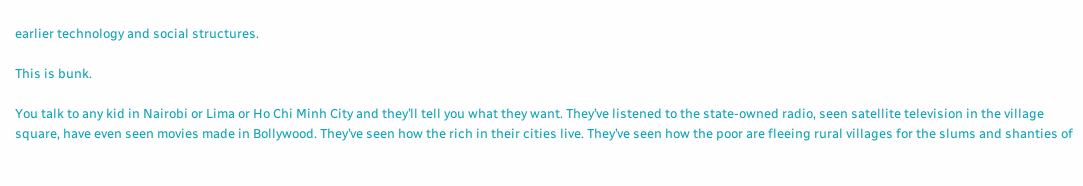earlier technology and social structures.

This is bunk.

You talk to any kid in Nairobi or Lima or Ho Chi Minh City and they’ll tell you what they want. They’ve listened to the state-owned radio, seen satellite television in the village square, have even seen movies made in Bollywood. They’ve seen how the rich in their cities live. They’ve seen how the poor are fleeing rural villages for the slums and shanties of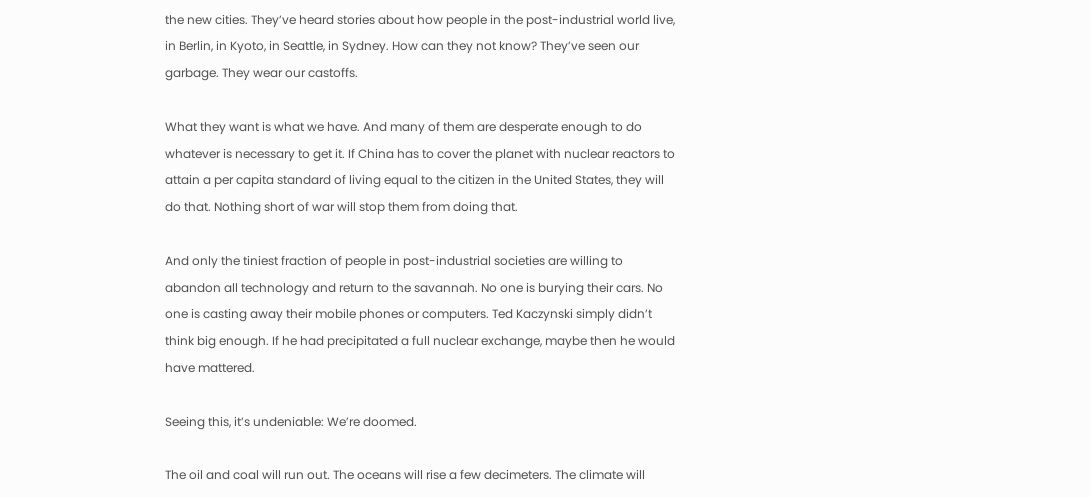the new cities. They’ve heard stories about how people in the post-industrial world live, in Berlin, in Kyoto, in Seattle, in Sydney. How can they not know? They’ve seen our garbage. They wear our castoffs.

What they want is what we have. And many of them are desperate enough to do whatever is necessary to get it. If China has to cover the planet with nuclear reactors to attain a per capita standard of living equal to the citizen in the United States, they will do that. Nothing short of war will stop them from doing that.

And only the tiniest fraction of people in post-industrial societies are willing to abandon all technology and return to the savannah. No one is burying their cars. No one is casting away their mobile phones or computers. Ted Kaczynski simply didn’t think big enough. If he had precipitated a full nuclear exchange, maybe then he would have mattered.

Seeing this, it’s undeniable: We’re doomed.

The oil and coal will run out. The oceans will rise a few decimeters. The climate will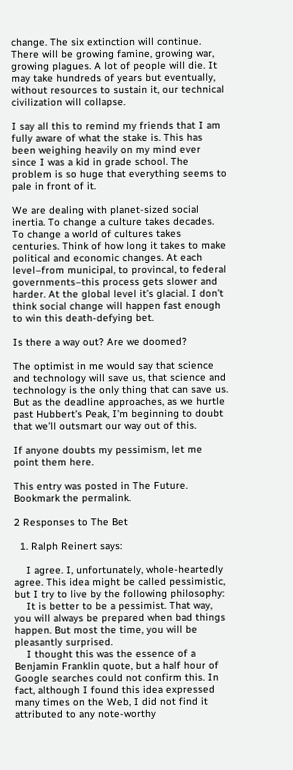change. The six extinction will continue. There will be growing famine, growing war, growing plagues. A lot of people will die. It may take hundreds of years but eventually, without resources to sustain it, our technical civilization will collapse.

I say all this to remind my friends that I am fully aware of what the stake is. This has been weighing heavily on my mind ever since I was a kid in grade school. The problem is so huge that everything seems to pale in front of it.

We are dealing with planet-sized social inertia. To change a culture takes decades. To change a world of cultures takes centuries. Think of how long it takes to make political and economic changes. At each level–from municipal, to provincal, to federal governments–this process gets slower and harder. At the global level it’s glacial. I don’t think social change will happen fast enough to win this death-defying bet.

Is there a way out? Are we doomed?

The optimist in me would say that science and technology will save us, that science and technology is the only thing that can save us. But as the deadline approaches, as we hurtle past Hubbert’s Peak, I’m beginning to doubt that we’ll outsmart our way out of this.

If anyone doubts my pessimism, let me point them here.

This entry was posted in The Future. Bookmark the permalink.

2 Responses to The Bet

  1. Ralph Reinert says:

    I agree. I, unfortunately, whole-heartedly agree. This idea might be called pessimistic, but I try to live by the following philosophy:
    It is better to be a pessimist. That way, you will always be prepared when bad things happen. But most the time, you will be pleasantly surprised.
    I thought this was the essence of a Benjamin Franklin quote, but a half hour of Google searches could not confirm this. In fact, although I found this idea expressed many times on the Web, I did not find it attributed to any note-worthy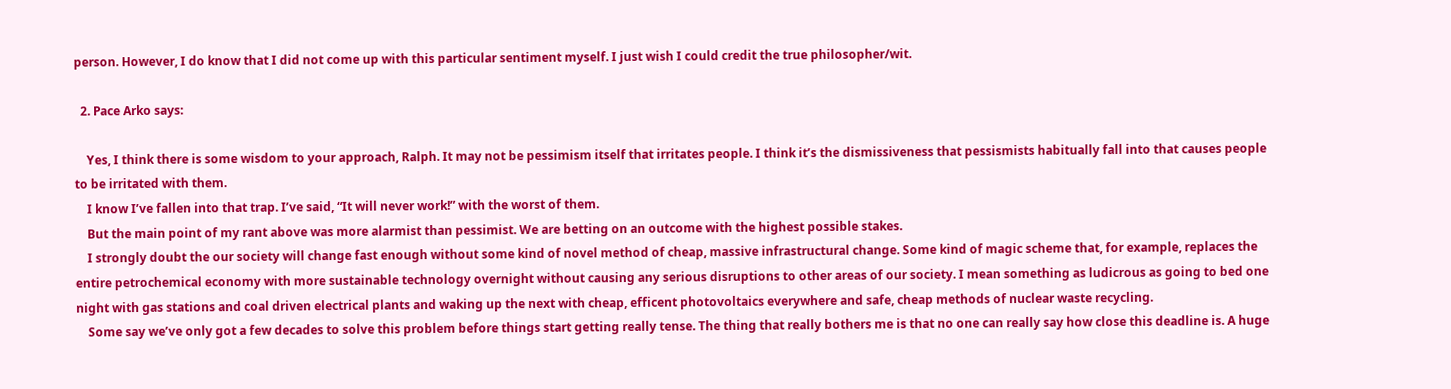person. However, I do know that I did not come up with this particular sentiment myself. I just wish I could credit the true philosopher/wit.

  2. Pace Arko says:

    Yes, I think there is some wisdom to your approach, Ralph. It may not be pessimism itself that irritates people. I think it’s the dismissiveness that pessismists habitually fall into that causes people to be irritated with them.
    I know I’ve fallen into that trap. I’ve said, “It will never work!” with the worst of them.
    But the main point of my rant above was more alarmist than pessimist. We are betting on an outcome with the highest possible stakes.
    I strongly doubt the our society will change fast enough without some kind of novel method of cheap, massive infrastructural change. Some kind of magic scheme that, for example, replaces the entire petrochemical economy with more sustainable technology overnight without causing any serious disruptions to other areas of our society. I mean something as ludicrous as going to bed one night with gas stations and coal driven electrical plants and waking up the next with cheap, efficent photovoltaics everywhere and safe, cheap methods of nuclear waste recycling.
    Some say we’ve only got a few decades to solve this problem before things start getting really tense. The thing that really bothers me is that no one can really say how close this deadline is. A huge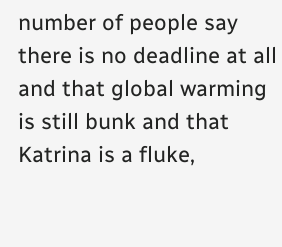number of people say there is no deadline at all and that global warming is still bunk and that Katrina is a fluke,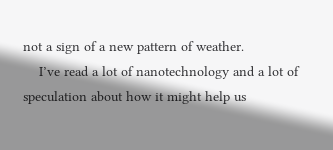not a sign of a new pattern of weather.
    I’ve read a lot of nanotechnology and a lot of speculation about how it might help us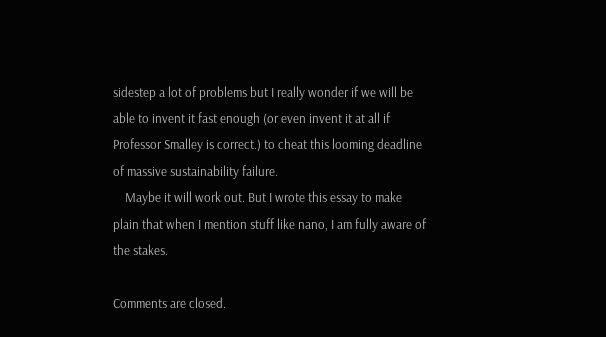sidestep a lot of problems but I really wonder if we will be able to invent it fast enough (or even invent it at all if Professor Smalley is correct.) to cheat this looming deadline of massive sustainability failure.
    Maybe it will work out. But I wrote this essay to make plain that when I mention stuff like nano, I am fully aware of the stakes.

Comments are closed.